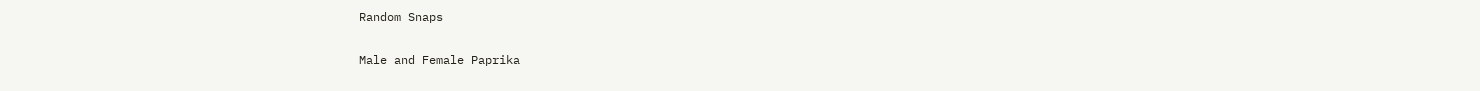Random Snaps

Male and Female Paprika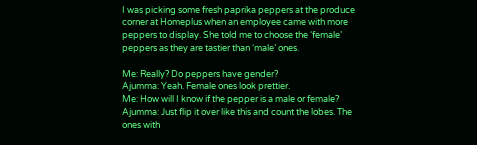I was picking some fresh paprika peppers at the produce corner at Homeplus when an employee came with more peppers to display. She told me to choose the ‘female’ peppers as they are tastier than ‘male’ ones.

Me: Really? Do peppers have gender?
Ajumma: Yeah. Female ones look prettier.
Me: How will I know if the pepper is a male or female?
Ajumma: Just flip it over like this and count the lobes. The ones with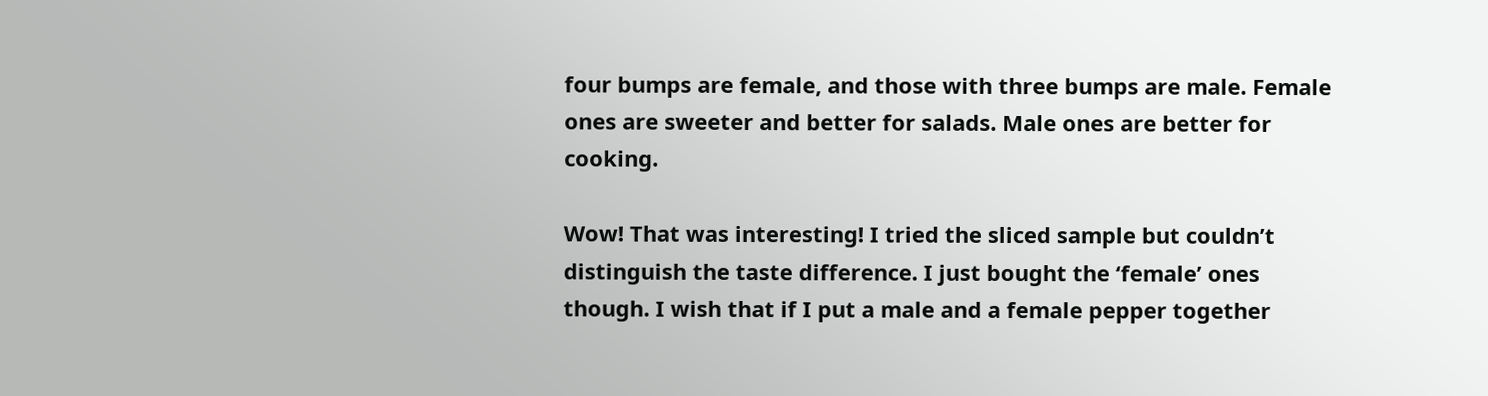four bumps are female, and those with three bumps are male. Female ones are sweeter and better for salads. Male ones are better for cooking.

Wow! That was interesting! I tried the sliced sample but couldn’t distinguish the taste difference. I just bought the ‘female’ ones though. I wish that if I put a male and a female pepper together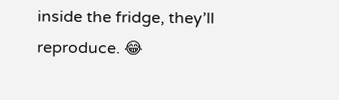inside the fridge, they’ll reproduce. 😂